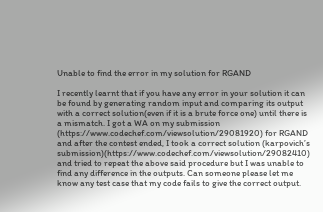Unable to find the error in my solution for RGAND

I recently learnt that if you have any error in your solution it can be found by generating random input and comparing its output with a correct solution(even if it is a brute force one) until there is a mismatch. I got a WA on my submission (https://www.codechef.com/viewsolution/29081920) for RGAND and after the contest ended, I took a correct solution (karpovich’s submission)(https://www.codechef.com/viewsolution/29082410) and tried to repeat the above said procedure but I was unable to find any difference in the outputs. Can someone please let me know any test case that my code fails to give the correct output.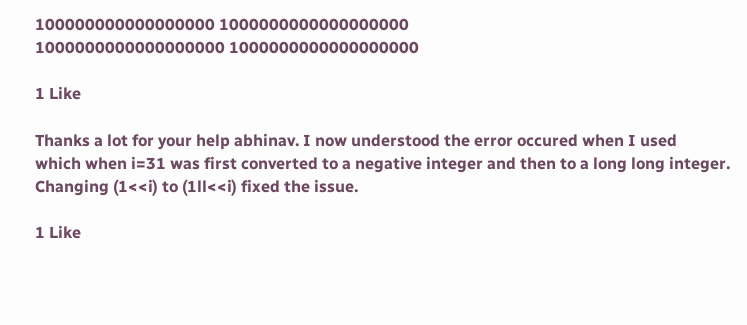100000000000000000 1000000000000000000
1000000000000000000 1000000000000000000

1 Like

Thanks a lot for your help abhinav. I now understood the error occured when I used
which when i=31 was first converted to a negative integer and then to a long long integer.
Changing (1<<i) to (1ll<<i) fixed the issue.

1 Like